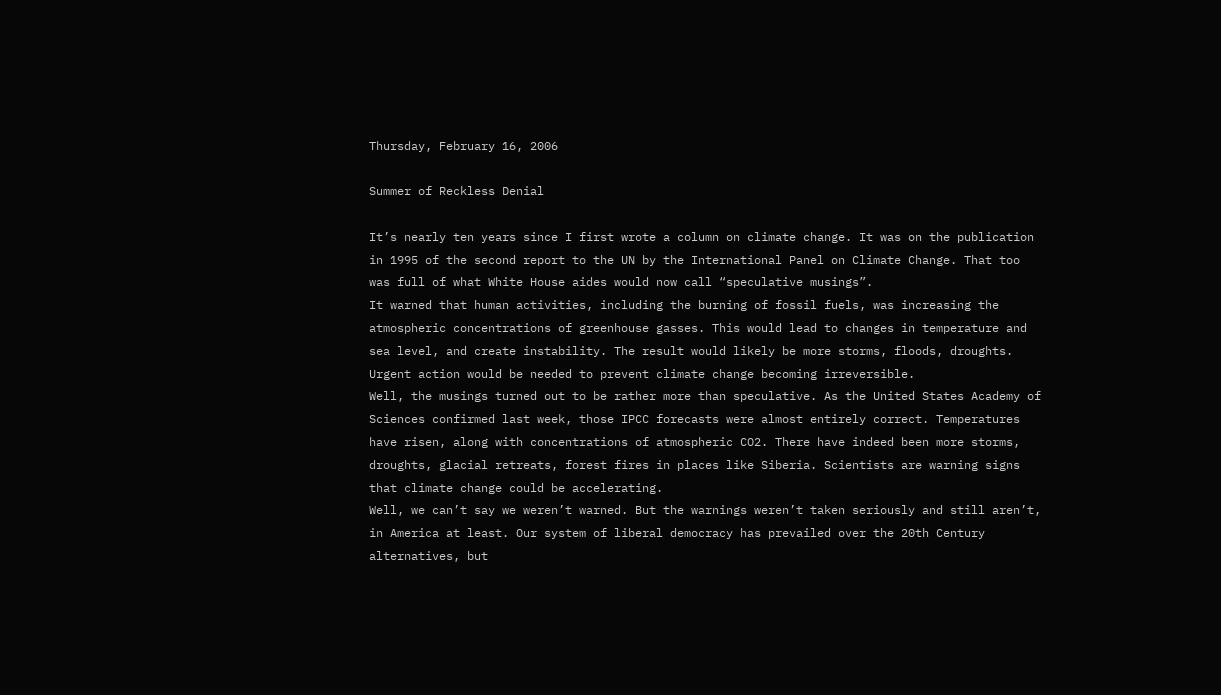Thursday, February 16, 2006

Summer of Reckless Denial

It’s nearly ten years since I first wrote a column on climate change. It was on the publication in 1995 of the second report to the UN by the International Panel on Climate Change. That too was full of what White House aides would now call “speculative musings”.
It warned that human activities, including the burning of fossil fuels, was increasing the atmospheric concentrations of greenhouse gasses. This would lead to changes in temperature and sea level, and create instability. The result would likely be more storms, floods, droughts. Urgent action would be needed to prevent climate change becoming irreversible.
Well, the musings turned out to be rather more than speculative. As the United States Academy of Sciences confirmed last week, those IPCC forecasts were almost entirely correct. Temperatures have risen, along with concentrations of atmospheric CO2. There have indeed been more storms, droughts, glacial retreats, forest fires in places like Siberia. Scientists are warning signs that climate change could be accelerating.
Well, we can’t say we weren’t warned. But the warnings weren’t taken seriously and still aren’t, in America at least. Our system of liberal democracy has prevailed over the 20th Century alternatives, but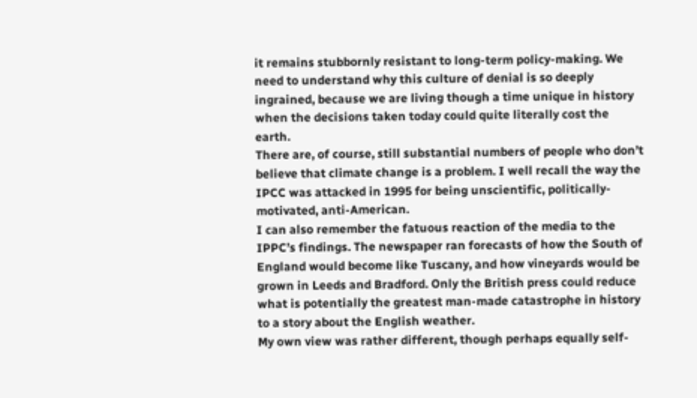it remains stubbornly resistant to long-term policy-making. We need to understand why this culture of denial is so deeply ingrained, because we are living though a time unique in history when the decisions taken today could quite literally cost the earth.
There are, of course, still substantial numbers of people who don’t believe that climate change is a problem. I well recall the way the IPCC was attacked in 1995 for being unscientific, politically-motivated, anti-American.
I can also remember the fatuous reaction of the media to the IPPC’s findings. The newspaper ran forecasts of how the South of England would become like Tuscany, and how vineyards would be grown in Leeds and Bradford. Only the British press could reduce what is potentially the greatest man-made catastrophe in history to a story about the English weather.
My own view was rather different, though perhaps equally self-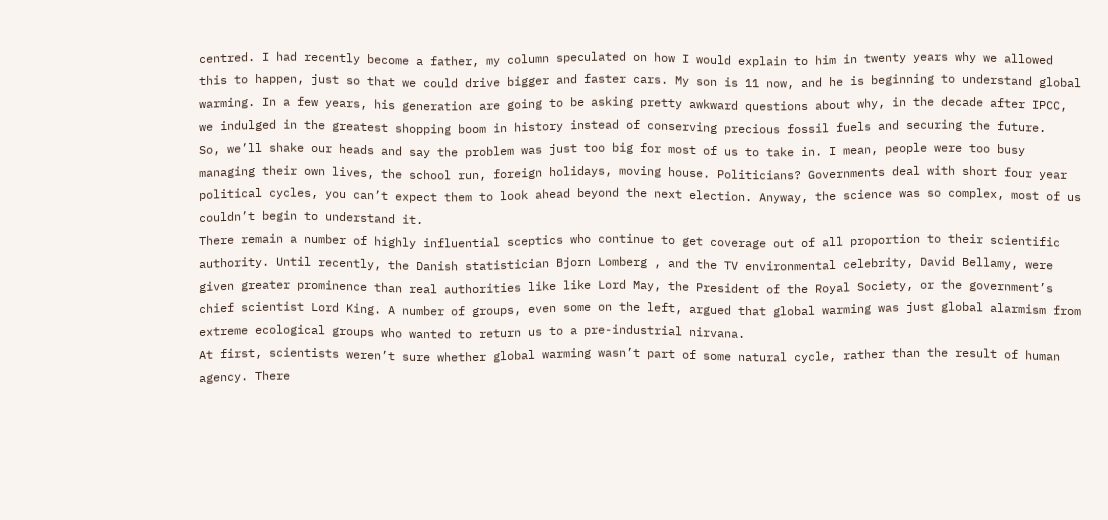centred. I had recently become a father, my column speculated on how I would explain to him in twenty years why we allowed this to happen, just so that we could drive bigger and faster cars. My son is 11 now, and he is beginning to understand global warming. In a few years, his generation are going to be asking pretty awkward questions about why, in the decade after IPCC, we indulged in the greatest shopping boom in history instead of conserving precious fossil fuels and securing the future.
So, we’ll shake our heads and say the problem was just too big for most of us to take in. I mean, people were too busy managing their own lives, the school run, foreign holidays, moving house. Politicians? Governments deal with short four year political cycles, you can’t expect them to look ahead beyond the next election. Anyway, the science was so complex, most of us couldn’t begin to understand it.
There remain a number of highly influential sceptics who continue to get coverage out of all proportion to their scientific authority. Until recently, the Danish statistician Bjorn Lomberg , and the TV environmental celebrity, David Bellamy, were given greater prominence than real authorities like like Lord May, the President of the Royal Society, or the government’s chief scientist Lord King. A number of groups, even some on the left, argued that global warming was just global alarmism from extreme ecological groups who wanted to return us to a pre-industrial nirvana.
At first, scientists weren’t sure whether global warming wasn’t part of some natural cycle, rather than the result of human agency. There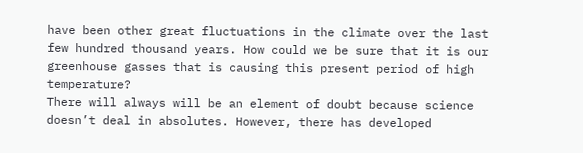have been other great fluctuations in the climate over the last few hundred thousand years. How could we be sure that it is our greenhouse gasses that is causing this present period of high temperature?
There will always will be an element of doubt because science doesn’t deal in absolutes. However, there has developed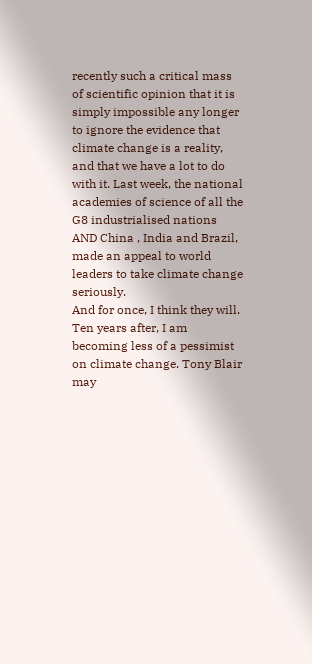recently such a critical mass of scientific opinion that it is simply impossible any longer to ignore the evidence that climate change is a reality, and that we have a lot to do with it. Last week, the national academies of science of all the G8 industrialised nations AND China , India and Brazil, made an appeal to world leaders to take climate change seriously.
And for once, I think they will. Ten years after, I am becoming less of a pessimist on climate change. Tony Blair may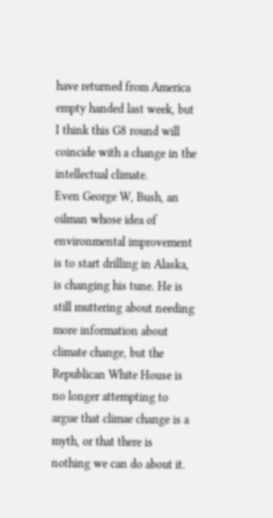have returned from America empty handed last week, but I think this G8 round will coincide with a change in the intellectual climate.
Even George W, Bush, an oilman whose idea of environmental improvement is to start drilling in Alaska, is changing his tune. He is still muttering about needing more information about climate change, but the Republican White House is no longer attempting to argue that climae change is a myth, or that there is nothing we can do about it.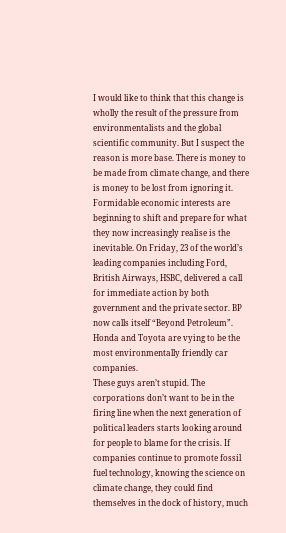I would like to think that this change is wholly the result of the pressure from environmentalists and the global scientific community. But I suspect the reason is more base. There is money to be made from climate change, and there is money to be lost from ignoring it.
Formidable economic interests are beginning to shift and prepare for what they now increasingly realise is the inevitable. On Friday, 23 of the world’s leading companies including Ford, British Airways, HSBC, delivered a call for immediate action by both government and the private sector. BP now calls itself “Beyond Petroleum”. Honda and Toyota are vying to be the most environmentally friendly car companies.
These guys aren’t stupid. The corporations don’t want to be in the firing line when the next generation of political leaders starts looking around for people to blame for the crisis. If companies continue to promote fossil fuel technology, knowing the science on climate change, they could find themselves in the dock of history, much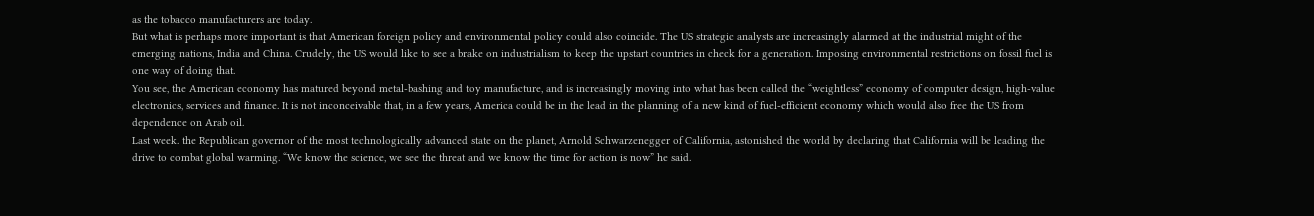as the tobacco manufacturers are today.
But what is perhaps more important is that American foreign policy and environmental policy could also coincide. The US strategic analysts are increasingly alarmed at the industrial might of the emerging nations, India and China. Crudely, the US would like to see a brake on industrialism to keep the upstart countries in check for a generation. Imposing environmental restrictions on fossil fuel is one way of doing that.
You see, the American economy has matured beyond metal-bashing and toy manufacture, and is increasingly moving into what has been called the “weightless” economy of computer design, high-value electronics, services and finance. It is not inconceivable that, in a few years, America could be in the lead in the planning of a new kind of fuel-efficient economy which would also free the US from dependence on Arab oil.
Last week. the Republican governor of the most technologically advanced state on the planet, Arnold Schwarzenegger of California, astonished the world by declaring that California will be leading the drive to combat global warming. “We know the science, we see the threat and we know the time for action is now” he said.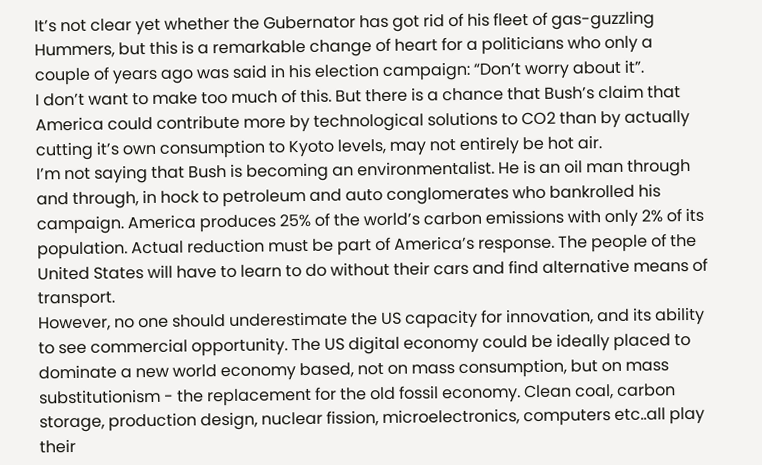It’s not clear yet whether the Gubernator has got rid of his fleet of gas-guzzling Hummers, but this is a remarkable change of heart for a politicians who only a couple of years ago was said in his election campaign: “Don’t worry about it”.
I don’t want to make too much of this. But there is a chance that Bush’s claim that America could contribute more by technological solutions to CO2 than by actually cutting it’s own consumption to Kyoto levels, may not entirely be hot air.
I’m not saying that Bush is becoming an environmentalist. He is an oil man through and through, in hock to petroleum and auto conglomerates who bankrolled his campaign. America produces 25% of the world’s carbon emissions with only 2% of its population. Actual reduction must be part of America’s response. The people of the United States will have to learn to do without their cars and find alternative means of transport.
However, no one should underestimate the US capacity for innovation, and its ability to see commercial opportunity. The US digital economy could be ideally placed to dominate a new world economy based, not on mass consumption, but on mass substitutionism - the replacement for the old fossil economy. Clean coal, carbon storage, production design, nuclear fission, microelectronics, computers etc..all play their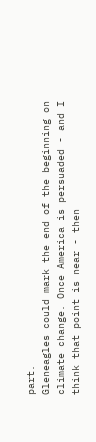part.
Gleneagles could mark the end of the beginning on climate change. Once America is persuaded - and I think that point is near - then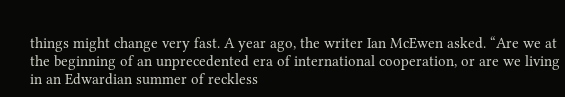things might change very fast. A year ago, the writer Ian McEwen asked. “Are we at the beginning of an unprecedented era of international cooperation, or are we living in an Edwardian summer of reckless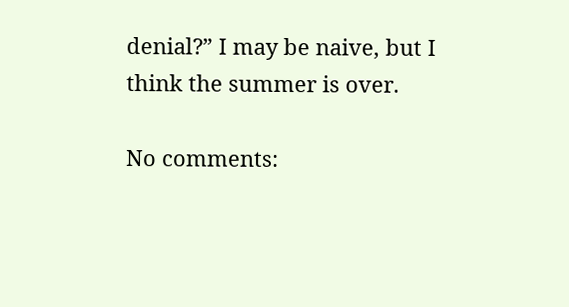denial?” I may be naive, but I think the summer is over.

No comments: